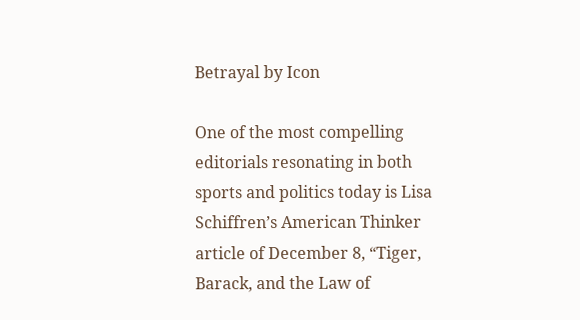Betrayal by Icon

One of the most compelling editorials resonating in both sports and politics today is Lisa Schiffren’s American Thinker article of December 8, “Tiger, Barack, and the Law of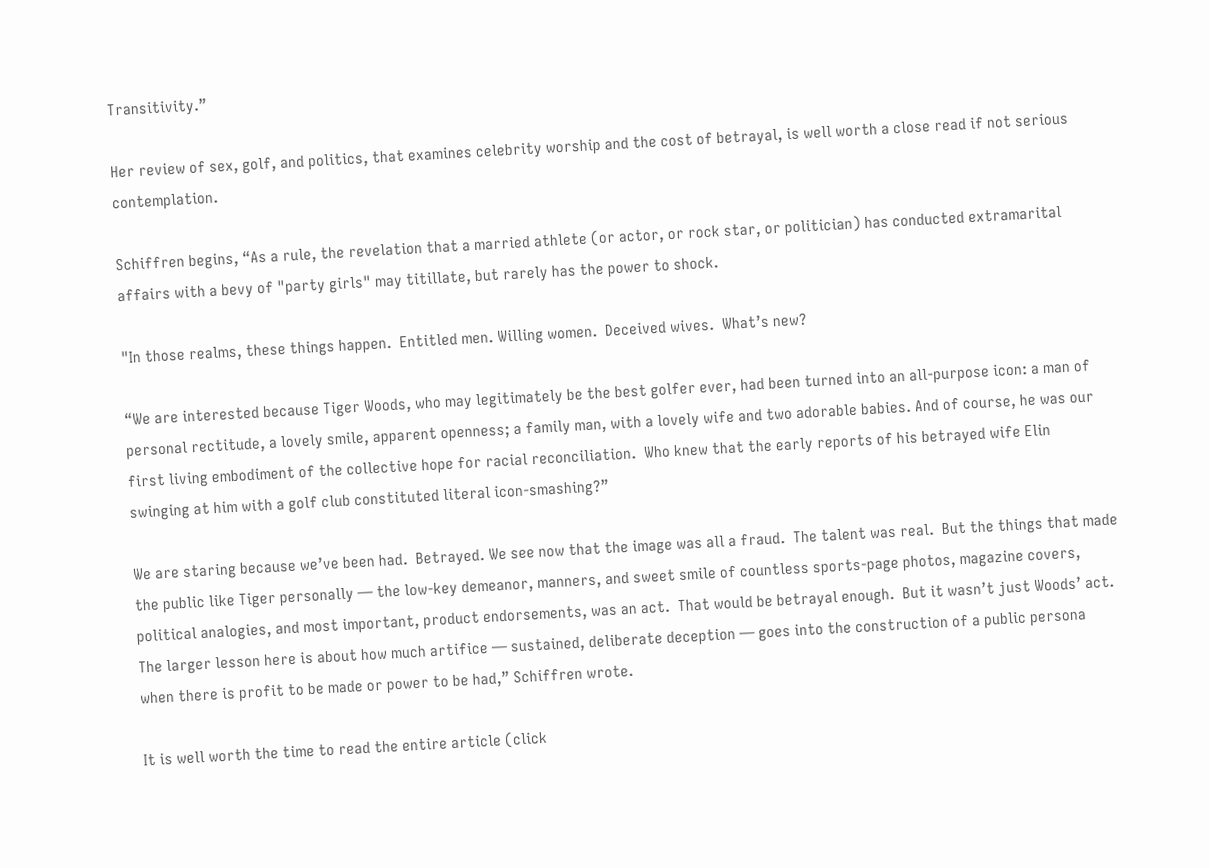Transitivity.”

Her review of sex, golf, and politics, that examines celebrity worship and the cost of betrayal, is well worth a close read if not serious contemplation.

Schiffren begins, “As a rule, the revelation that a married athlete (or actor, or rock star, or politician) has conducted extramarital affairs with a bevy of "party girls" may titillate, but rarely has the power to shock.

"In those realms, these things happen.  Entitled men. Willing women.  Deceived wives.  What’s new?

“We are interested because Tiger Woods, who may legitimately be the best golfer ever, had been turned into an all-purpose icon: a man of personal rectitude, a lovely smile, apparent openness; a family man, with a lovely wife and two adorable babies. And of course, he was our first living embodiment of the collective hope for racial reconciliation.  Who knew that the early reports of his betrayed wife Elin swinging at him with a golf club constituted literal icon-smashing?”

We are staring because we’ve been had.  Betrayed. We see now that the image was all a fraud.  The talent was real.  But the things that made the public like Tiger personally — the low-key demeanor, manners, and sweet smile of countless sports-page photos, magazine covers, political analogies, and most important, product endorsements, was an act.  That would be betrayal enough.  But it wasn’t just Woods’ act. The larger lesson here is about how much artifice — sustained, deliberate deception — goes into the construction of a public persona when there is profit to be made or power to be had,” Schiffren wrote.

It is well worth the time to read the entire article (click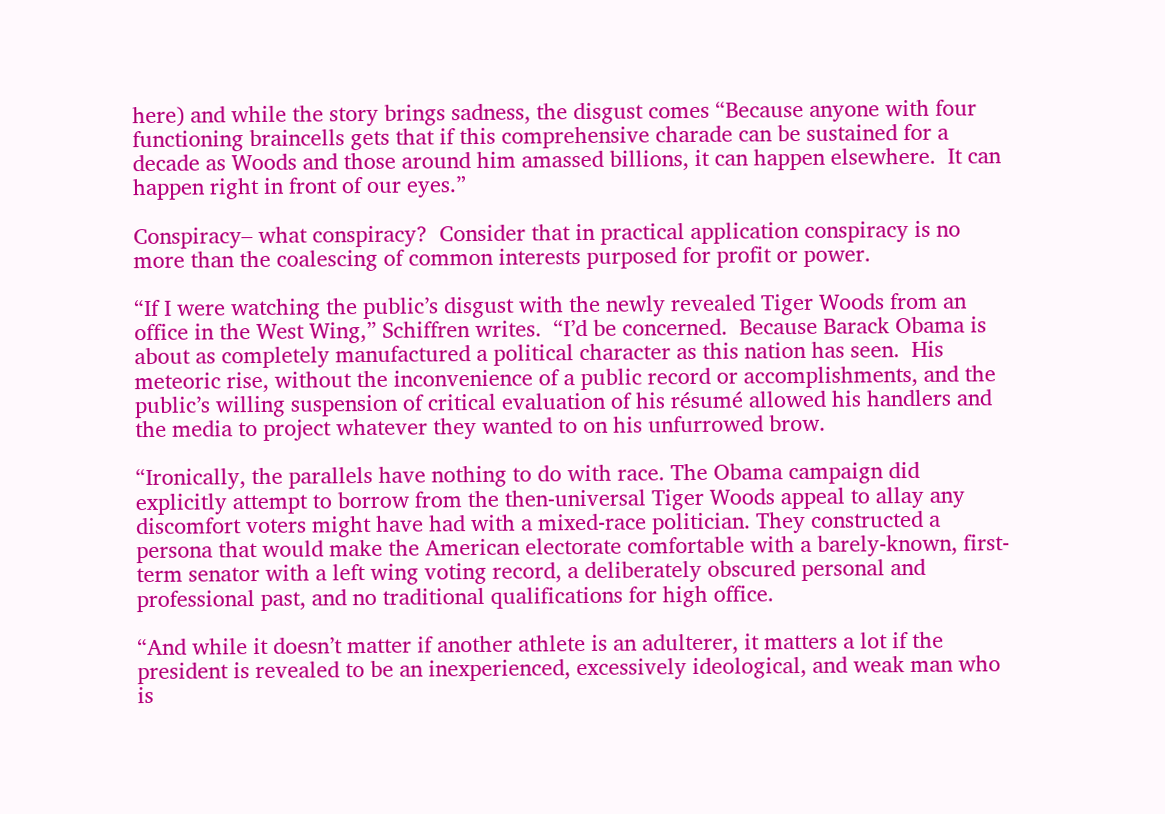here) and while the story brings sadness, the disgust comes “Because anyone with four functioning braincells gets that if this comprehensive charade can be sustained for a decade as Woods and those around him amassed billions, it can happen elsewhere.  It can happen right in front of our eyes.”

Conspiracy– what conspiracy?  Consider that in practical application conspiracy is no more than the coalescing of common interests purposed for profit or power.

“If I were watching the public’s disgust with the newly revealed Tiger Woods from an office in the West Wing,” Schiffren writes.  “I’d be concerned.  Because Barack Obama is about as completely manufactured a political character as this nation has seen.  His meteoric rise, without the inconvenience of a public record or accomplishments, and the public’s willing suspension of critical evaluation of his résumé allowed his handlers and the media to project whatever they wanted to on his unfurrowed brow.

“Ironically, the parallels have nothing to do with race. The Obama campaign did explicitly attempt to borrow from the then-universal Tiger Woods appeal to allay any discomfort voters might have had with a mixed-race politician. They constructed a persona that would make the American electorate comfortable with a barely-known, first-term senator with a left wing voting record, a deliberately obscured personal and professional past, and no traditional qualifications for high office.

“And while it doesn’t matter if another athlete is an adulterer, it matters a lot if the president is revealed to be an inexperienced, excessively ideological, and weak man who is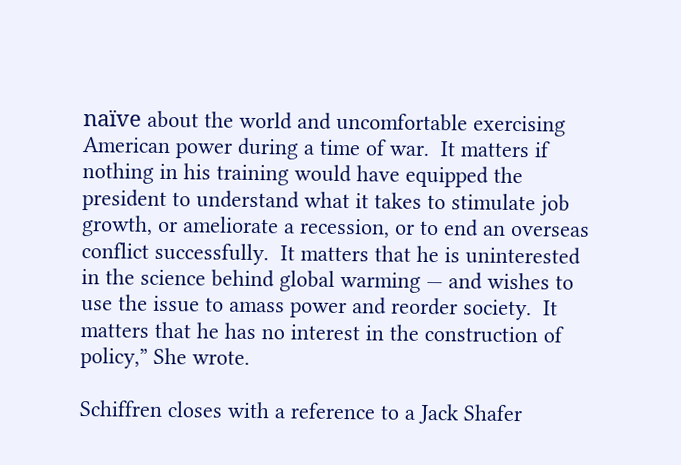naïve about the world and uncomfortable exercising American power during a time of war.  It matters if nothing in his training would have equipped the president to understand what it takes to stimulate job growth, or ameliorate a recession, or to end an overseas conflict successfully.  It matters that he is uninterested in the science behind global warming — and wishes to use the issue to amass power and reorder society.  It matters that he has no interest in the construction of policy,” She wrote.

Schiffren closes with a reference to a Jack Shafer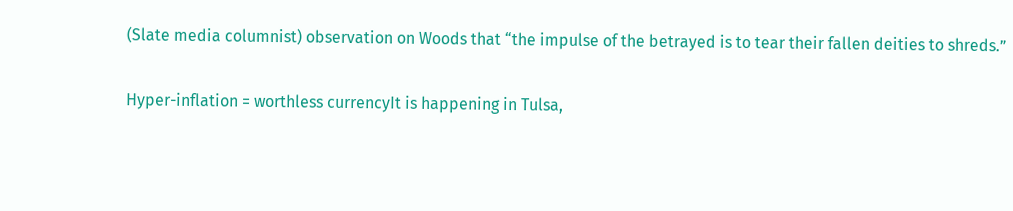(Slate media columnist) observation on Woods that “the impulse of the betrayed is to tear their fallen deities to shreds.”

Hyper-inflation = worthless currencyIt is happening in Tulsa,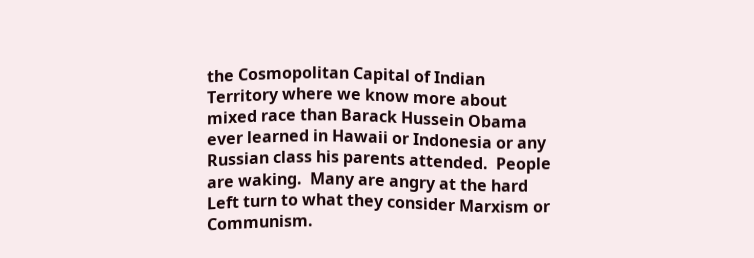the Cosmopolitan Capital of Indian Territory where we know more about mixed race than Barack Hussein Obama ever learned in Hawaii or Indonesia or any Russian class his parents attended.  People are waking.  Many are angry at the hard Left turn to what they consider Marxism or Communism.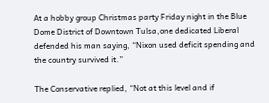At a hobby group Christmas party Friday night in the Blue Dome District of Downtown Tulsa,one dedicated Liberal defended his man saying, “Nixon used deficit spending and the country survived it.”

The Conservative replied, “Not at this level and if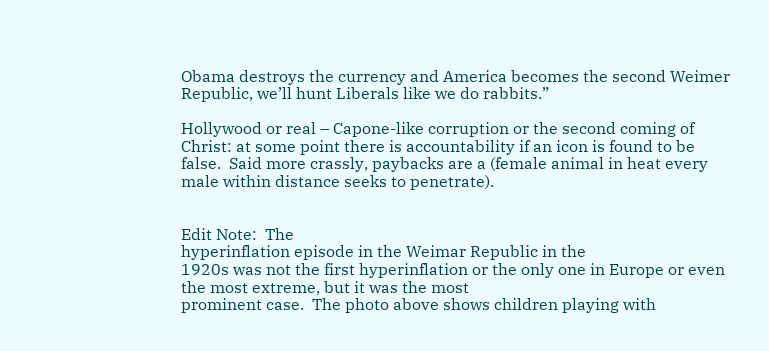Obama destroys the currency and America becomes the second Weimer Republic, we’ll hunt Liberals like we do rabbits.”

Hollywood or real – Capone-like corruption or the second coming of Christ: at some point there is accountability if an icon is found to be false.  Said more crassly, paybacks are a (female animal in heat every male within distance seeks to penetrate).


Edit Note:  The
hyperinflation episode in the Weimar Republic in the
1920s was not the first hyperinflation or the only one in Europe or even the most extreme, but it was the most
prominent case.  The photo above shows children playing with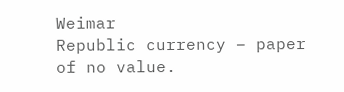Weimar
Republic currency – paper of no value.